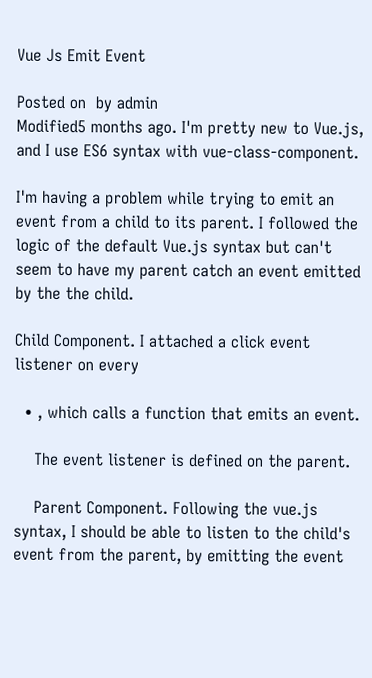Vue Js Emit Event

Posted on  by admin
Modified5 months ago. I'm pretty new to Vue.js, and I use ES6 syntax with vue-class-component.

I'm having a problem while trying to emit an event from a child to its parent. I followed the logic of the default Vue.js syntax but can't seem to have my parent catch an event emitted by the the child.

Child Component. I attached a click event listener on every

  • , which calls a function that emits an event.

    The event listener is defined on the parent.

    Parent Component. Following the vue.js syntax, I should be able to listen to the child's event from the parent, by emitting the event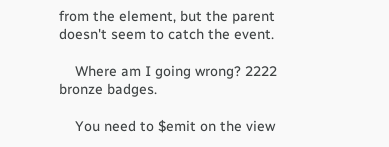from the element, but the parent doesn't seem to catch the event.

    Where am I going wrong? 2222 bronze badges.

    You need to $emit on the view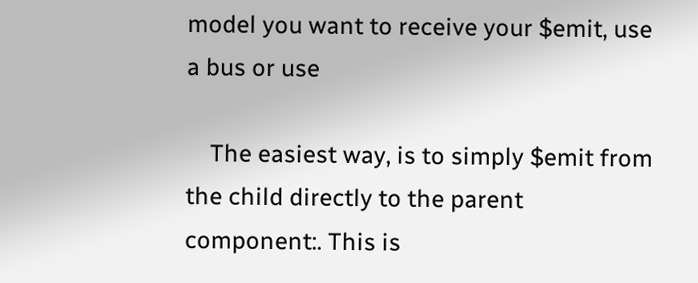model you want to receive your $emit, use a bus or use

    The easiest way, is to simply $emit from the child directly to the parent component:. This is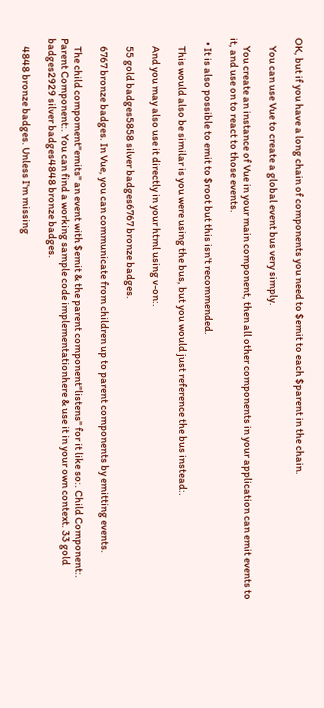OK, but if you have a long chain of components you need to $emit to each $parent in the chain.

    You can use Vue to create a global event bus very simply.

    You create an instance of Vue in your main component, then all other components in your application can emit events to it, and use on to react to those events.

  • It is also possible to emit to $root but this isn't recommended.

    This would also be similar is you were using the bus, but you would just reference the bus instead:.

    And you may also use it directly in your html using v-on:.

    55 gold badges5858 silver badges6767 bronze badges.

    6767 bronze badges. In Vue, you can communicate from children up to parent components by emitting events.

    The child compoment"emits" an event with $emit & the parent component"listens" for it like so:. Child Component:. Parent Component:. You can find a working sample code implementationhere & use it in your own context. 33 gold badges2929 silver badges4848 bronze badges.

    4848 bronze badges. Unless I'm missing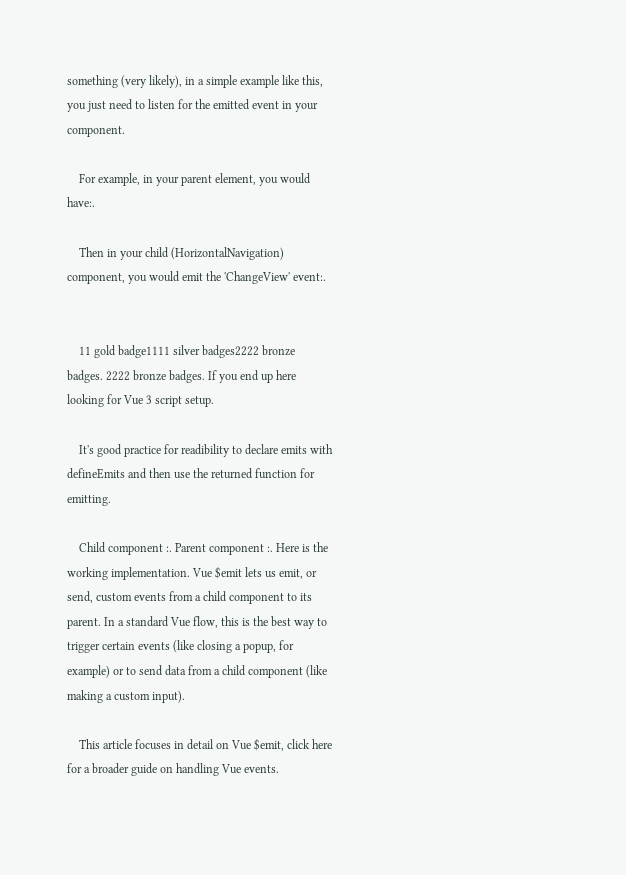something (very likely), in a simple example like this, you just need to listen for the emitted event in your component.

    For example, in your parent element, you would have:.

    Then in your child (HorizontalNavigation) component, you would emit the 'ChangeView' event:.


    11 gold badge1111 silver badges2222 bronze badges. 2222 bronze badges. If you end up here looking for Vue 3 script setup.

    It's good practice for readibility to declare emits with defineEmits and then use the returned function for emitting.

    Child component :. Parent component :. Here is the working implementation. Vue $emit lets us emit, or send, custom events from a child component to its parent. In a standard Vue flow, this is the best way to trigger certain events (like closing a popup, for example) or to send data from a child component (like making a custom input).

    This article focuses in detail on Vue $emit, click here for a broader guide on handling Vue events.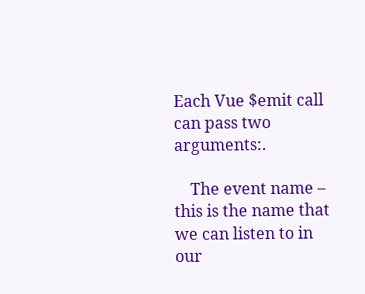Each Vue $emit call can pass two arguments:.

    The event name – this is the name that we can listen to in our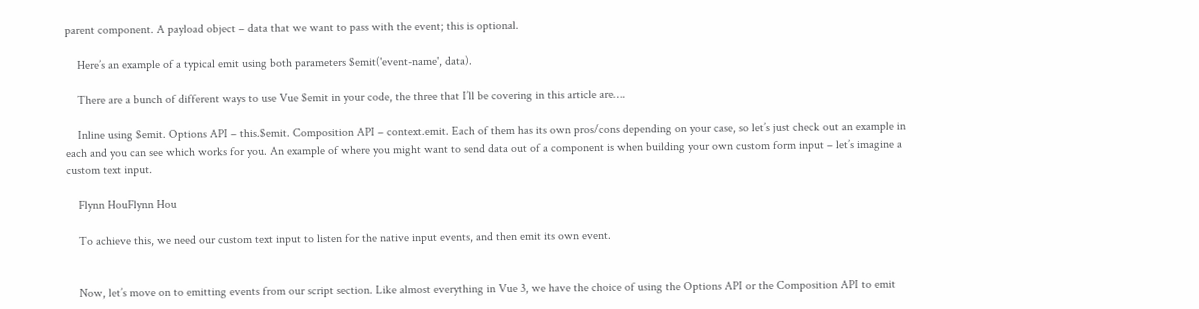parent component. A payload object – data that we want to pass with the event; this is optional.

    Here’s an example of a typical emit using both parameters $emit('event-name', data).

    There are a bunch of different ways to use Vue $emit in your code, the three that I’ll be covering in this article are….

    Inline using $emit. Options API – this.$emit. Composition API – context.emit. Each of them has its own pros/cons depending on your case, so let’s just check out an example in each and you can see which works for you. An example of where you might want to send data out of a component is when building your own custom form input – let’s imagine a custom text input.

    Flynn HouFlynn Hou

    To achieve this, we need our custom text input to listen for the native input events, and then emit its own event.


    Now, let’s move on to emitting events from our script section. Like almost everything in Vue 3, we have the choice of using the Options API or the Composition API to emit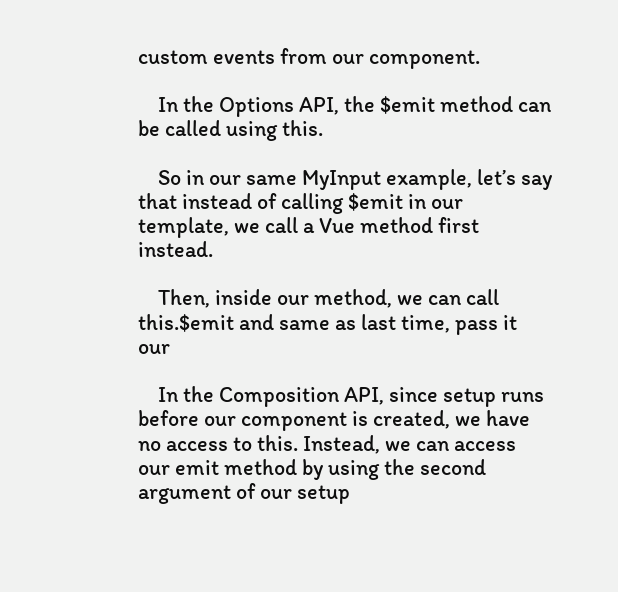custom events from our component.

    In the Options API, the $emit method can be called using this.

    So in our same MyInput example, let’s say that instead of calling $emit in our template, we call a Vue method first instead.

    Then, inside our method, we can call this.$emit and same as last time, pass it our

    In the Composition API, since setup runs before our component is created, we have no access to this. Instead, we can access our emit method by using the second argument of our setup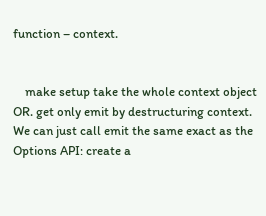function – context.


    make setup take the whole context object OR. get only emit by destructuring context. We can just call emit the same exact as the Options API: create a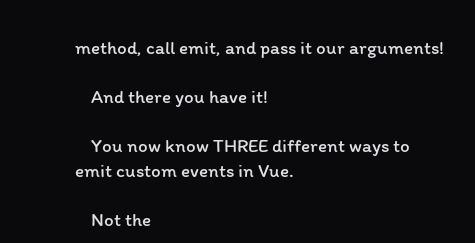method, call emit, and pass it our arguments!

    And there you have it!

    You now know THREE different ways to emit custom events in Vue.

    Not the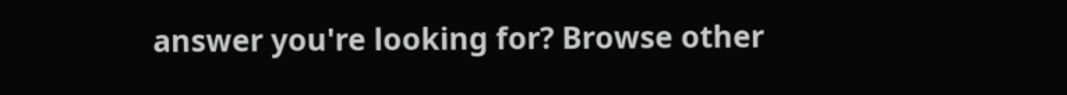answer you're looking for? Browse other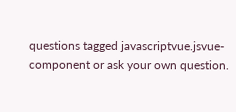questions tagged javascriptvue.jsvue-component or ask your own question.